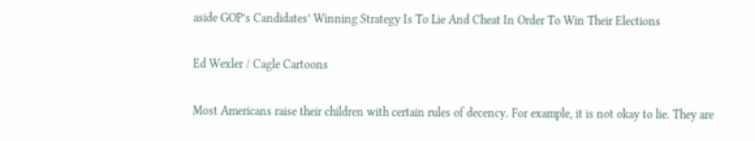aside GOP’s Candidates’ Winning Strategy Is To Lie And Cheat In Order To Win Their Elections

Ed Wexler / Cagle Cartoons

Most Americans raise their children with certain rules of decency. For example, it is not okay to lie. They are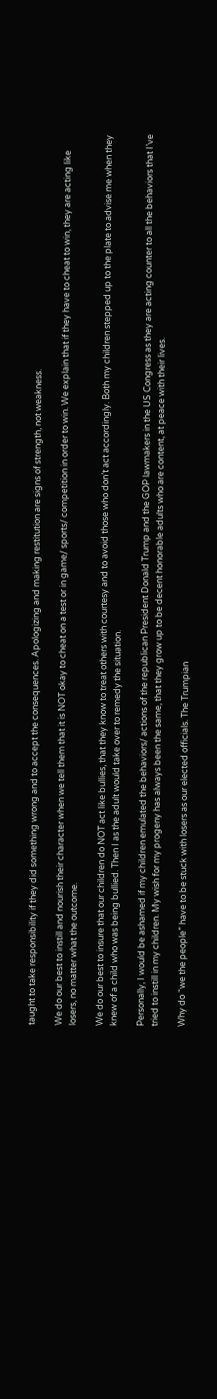taught to take responsibility if they did something wrong and to accept the consequences. Apologizing and making restitution are signs of strength, not weakness.

We do our best to instill and nourish their character when we tell them that it is NOT okay to cheat on a test or in game/ sports/ competition in order to win. We explain that if they have to cheat to win, they are acting like losers, no matter what the outcome.

We do our best to insure that our children do NOT act like bullies, that they know to treat others with courtesy and to avoid those who don’t act accordingly. Both my children stepped up to the plate to advise me when they knew of a child who was being bullied. Then I as the adult would take over to remedy the situation.

Personally, I would be ashamed if my children emulated the behaviors/ actions of the republican President Donald Trump and the GOP lawmakers in the US Congress as they are acting counter to all the behaviors that I’ve tried to instill in my children. My wish for my progeny has always been the same, that they grow up to be decent honorable adults who are content, at peace with their lives.

Why do “we the people” have to be stuck with losers as our elected officials. The Trumpian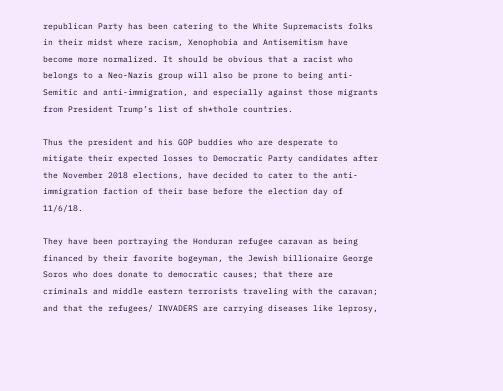republican Party has been catering to the White Supremacists folks in their midst where racism, Xenophobia and Antisemitism have become more normalized. It should be obvious that a racist who belongs to a Neo-Nazis group will also be prone to being anti-Semitic and anti-immigration, and especially against those migrants from President Trump’s list of sh*thole countries.

Thus the president and his GOP buddies who are desperate to mitigate their expected losses to Democratic Party candidates after the November 2018 elections, have decided to cater to the anti-immigration faction of their base before the election day of 11/6/18.

They have been portraying the Honduran refugee caravan as being financed by their favorite bogeyman, the Jewish billionaire George Soros who does donate to democratic causes; that there are criminals and middle eastern terrorists traveling with the caravan; and that the refugees/ INVADERS are carrying diseases like leprosy,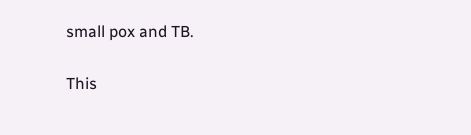small pox and TB.

This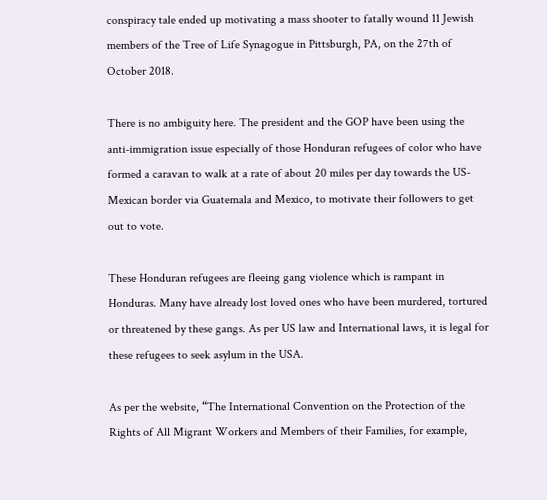conspiracy tale ended up motivating a mass shooter to fatally wound 11 Jewish members of the Tree of Life Synagogue in Pittsburgh, PA, on the 27th of October 2018.

There is no ambiguity here. The president and the GOP have been using the anti-immigration issue especially of those Honduran refugees of color who have formed a caravan to walk at a rate of about 20 miles per day towards the US-Mexican border via Guatemala and Mexico, to motivate their followers to get out to vote.

These Honduran refugees are fleeing gang violence which is rampant in Honduras. Many have already lost loved ones who have been murdered, tortured or threatened by these gangs. As per US law and International laws, it is legal for these refugees to seek asylum in the USA.

As per the website, “The International Convention on the Protection of the Rights of All Migrant Workers and Members of their Families, for example,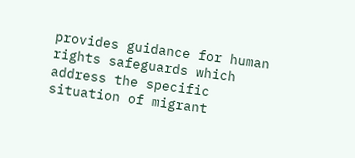provides guidance for human rights safeguards which address the specific situation of migrant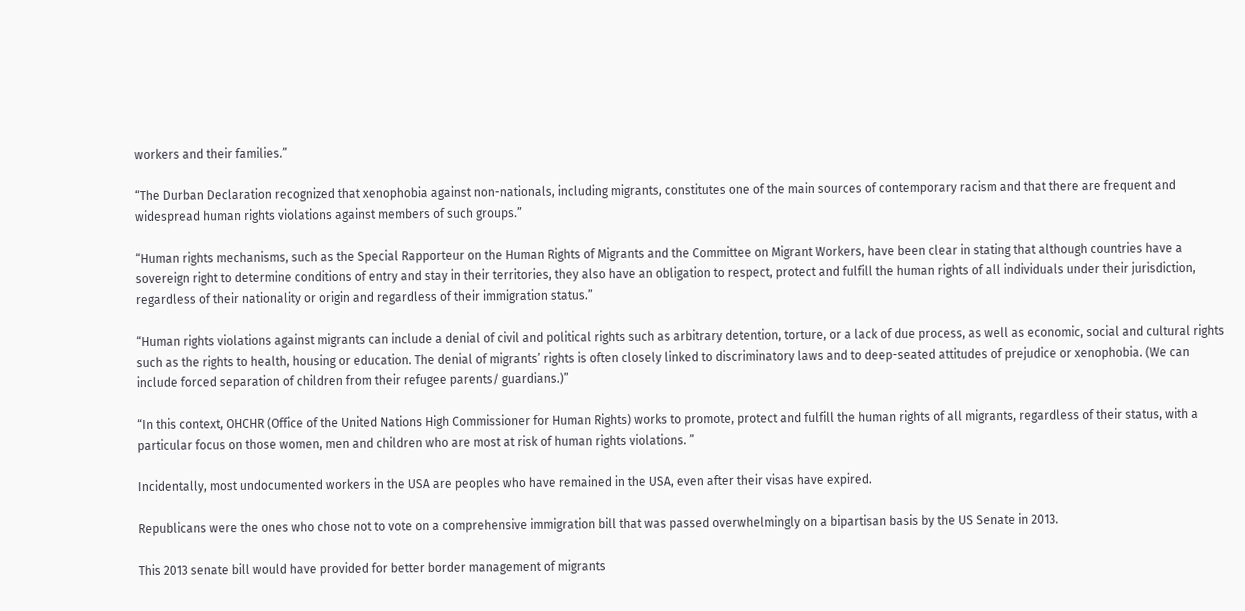workers and their families.”

“The Durban Declaration recognized that xenophobia against non-nationals, including migrants, constitutes one of the main sources of contemporary racism and that there are frequent and widespread human rights violations against members of such groups.”

“Human rights mechanisms, such as the Special Rapporteur on the Human Rights of Migrants and the Committee on Migrant Workers, have been clear in stating that although countries have a sovereign right to determine conditions of entry and stay in their territories, they also have an obligation to respect, protect and fulfill the human rights of all individuals under their jurisdiction, regardless of their nationality or origin and regardless of their immigration status.”

“Human rights violations against migrants can include a denial of civil and political rights such as arbitrary detention, torture, or a lack of due process, as well as economic, social and cultural rights such as the rights to health, housing or education. The denial of migrants’ rights is often closely linked to discriminatory laws and to deep-seated attitudes of prejudice or xenophobia. (We can include forced separation of children from their refugee parents/ guardians.)”

“In this context, OHCHR (Office of the United Nations High Commissioner for Human Rights) works to promote, protect and fulfill the human rights of all migrants, regardless of their status, with a particular focus on those women, men and children who are most at risk of human rights violations. ”

Incidentally, most undocumented workers in the USA are peoples who have remained in the USA, even after their visas have expired.

Republicans were the ones who chose not to vote on a comprehensive immigration bill that was passed overwhelmingly on a bipartisan basis by the US Senate in 2013.

This 2013 senate bill would have provided for better border management of migrants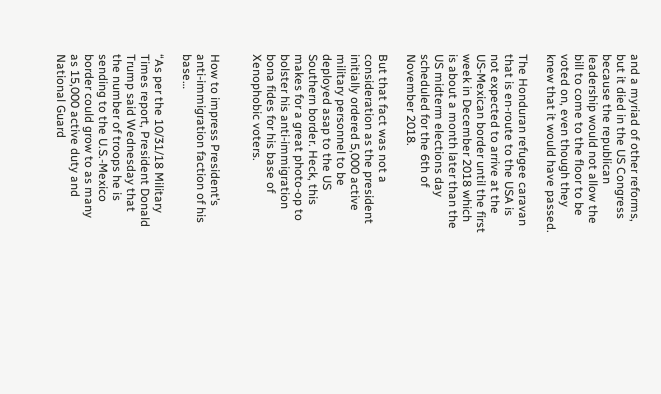and a myriad of other reforms, but it died in the US Congress because the republican leadership would not allow the bill to come to the floor to be voted on, even though they knew that it would have passed.

The Honduran refugee caravan that is en-route to the USA is not expected to arrive at the US-Mexican border until the first week in December 2018 which is about a month later than the US midterm elections day scheduled for the 6th of November 2018.

But that fact was not a consideration as the president initially ordered 5,000 active military personnel to be deployed asap to the US Southern border. Heck, this makes for a great photo-op to bolster his anti-immigration bona fides for his base of Xenophobic voters.


How to impress President’s anti-immigration faction of his base…

“As per the 10/31/18 Military Times report, President Donald Trump said Wednesday that the number of troops he is sending to the U.S.-Mexico border could grow to as many as 15,000 active duty and National Guard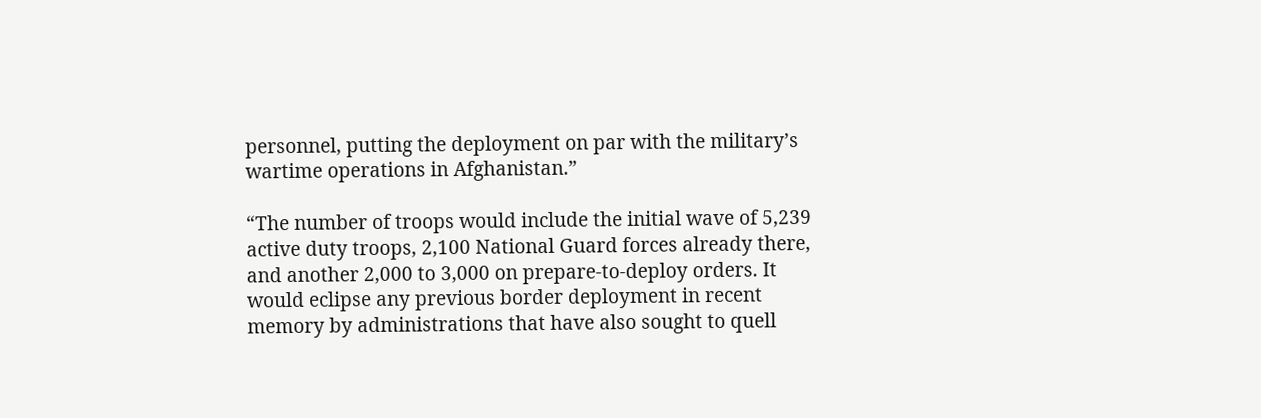personnel, putting the deployment on par with the military’s wartime operations in Afghanistan.”

“The number of troops would include the initial wave of 5,239 active duty troops, 2,100 National Guard forces already there, and another 2,000 to 3,000 on prepare-to-deploy orders. It would eclipse any previous border deployment in recent memory by administrations that have also sought to quell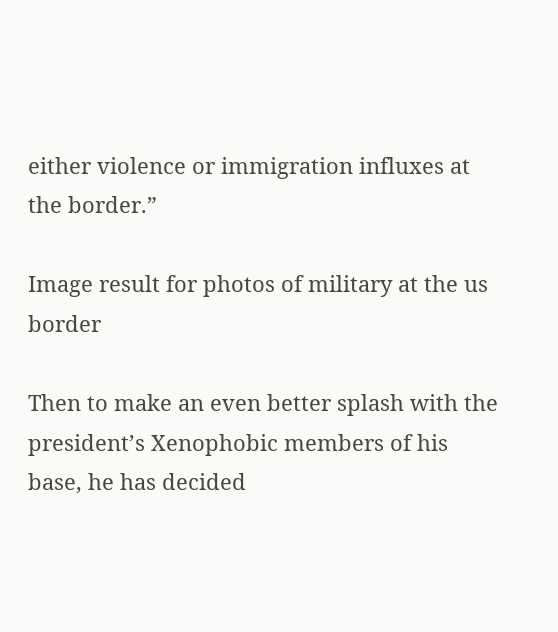either violence or immigration influxes at the border.”

Image result for photos of military at the us border

Then to make an even better splash with the president’s Xenophobic members of his base, he has decided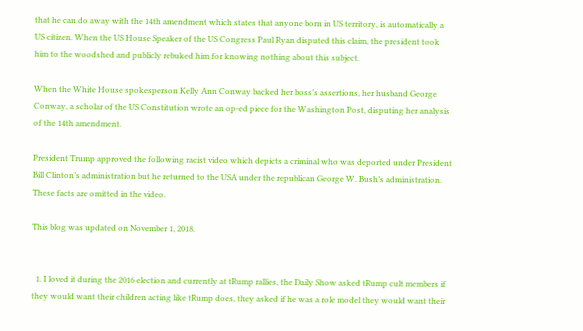that he can do away with the 14th amendment which states that anyone born in US territory, is automatically a US citizen. When the US House Speaker of the US Congress Paul Ryan disputed this claim, the president took him to the woodshed and publicly rebuked him for knowing nothing about this subject.

When the White House spokesperson Kelly Ann Conway backed her boss’s assertions, her husband George Conway, a scholar of the US Constitution wrote an op-ed piece for the Washington Post, disputing her analysis of the 14th amendment.

President Trump approved the following racist video which depicts a criminal who was deported under President Bill Clinton’s administration but he returned to the USA under the republican George W. Bush’s administration. These facts are omitted in the video.

This blog was updated on November 1, 2018.


  1. I loved it during the 2016 election and currently at tRump rallies, the Daily Show asked tRump cult members if they would want their children acting like tRump does, they asked if he was a role model they would want their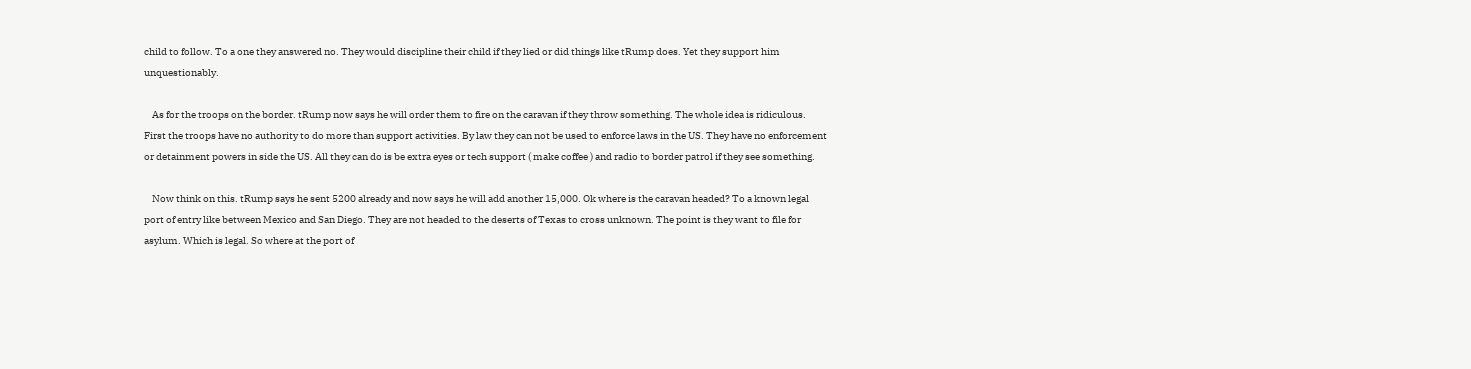child to follow. To a one they answered no. They would discipline their child if they lied or did things like tRump does. Yet they support him unquestionably.

    As for the troops on the border. tRump now says he will order them to fire on the caravan if they throw something. The whole idea is ridiculous. First the troops have no authority to do more than support activities. By law they can not be used to enforce laws in the US. They have no enforcement or detainment powers in side the US. All they can do is be extra eyes or tech support ( make coffee ) and radio to border patrol if they see something.

    Now think on this. tRump says he sent 5200 already and now says he will add another 15,000. Ok where is the caravan headed? To a known legal port of entry like between Mexico and San Diego. They are not headed to the deserts of Texas to cross unknown. The point is they want to file for asylum. Which is legal. So where at the port of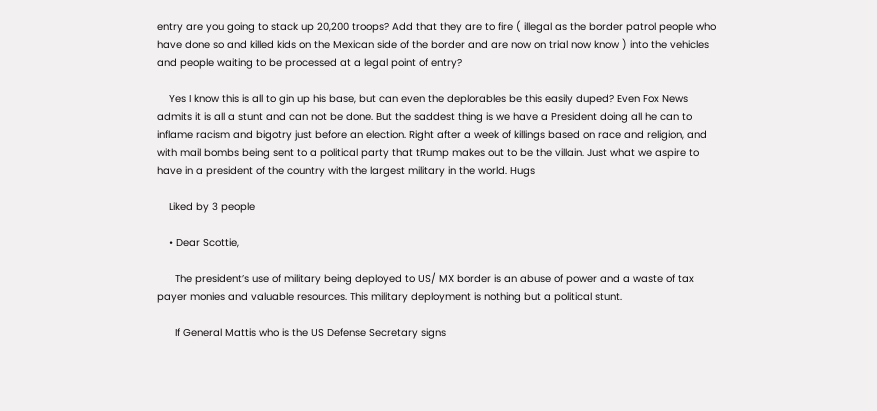entry are you going to stack up 20,200 troops? Add that they are to fire ( illegal as the border patrol people who have done so and killed kids on the Mexican side of the border and are now on trial now know ) into the vehicles and people waiting to be processed at a legal point of entry?

    Yes I know this is all to gin up his base, but can even the deplorables be this easily duped? Even Fox News admits it is all a stunt and can not be done. But the saddest thing is we have a President doing all he can to inflame racism and bigotry just before an election. Right after a week of killings based on race and religion, and with mail bombs being sent to a political party that tRump makes out to be the villain. Just what we aspire to have in a president of the country with the largest military in the world. Hugs

    Liked by 3 people

    • Dear Scottie,

      The president’s use of military being deployed to US/ MX border is an abuse of power and a waste of tax payer monies and valuable resources. This military deployment is nothing but a political stunt.

      If General Mattis who is the US Defense Secretary signs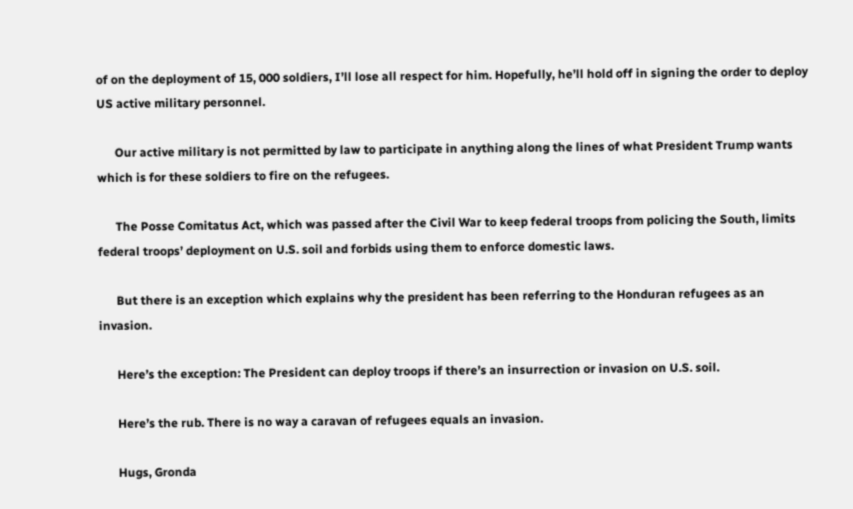of on the deployment of 15, 000 soldiers, I’ll lose all respect for him. Hopefully, he’ll hold off in signing the order to deploy US active military personnel.

      Our active military is not permitted by law to participate in anything along the lines of what President Trump wants which is for these soldiers to fire on the refugees.

      The Posse Comitatus Act, which was passed after the Civil War to keep federal troops from policing the South, limits federal troops’ deployment on U.S. soil and forbids using them to enforce domestic laws.

      But there is an exception which explains why the president has been referring to the Honduran refugees as an invasion.

      Here’s the exception: The President can deploy troops if there’s an insurrection or invasion on U.S. soil.

      Here’s the rub. There is no way a caravan of refugees equals an invasion.

      Hugs, Gronda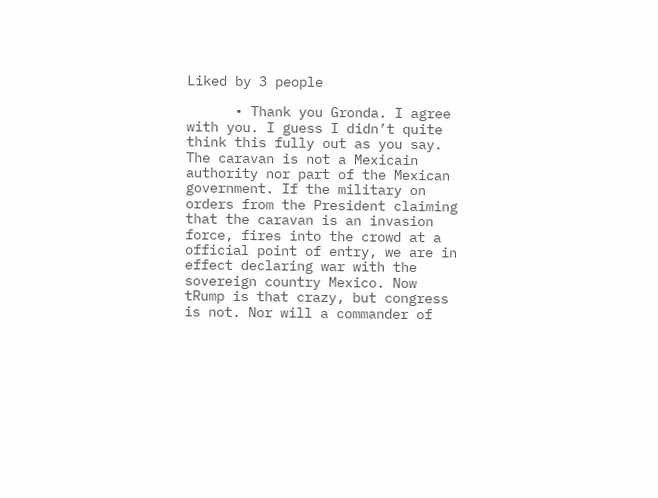Liked by 3 people

      • Thank you Gronda. I agree with you. I guess I didn’t quite think this fully out as you say. The caravan is not a Mexicain authority nor part of the Mexican government. If the military on orders from the President claiming that the caravan is an invasion force, fires into the crowd at a official point of entry, we are in effect declaring war with the sovereign country Mexico. Now tRump is that crazy, but congress is not. Nor will a commander of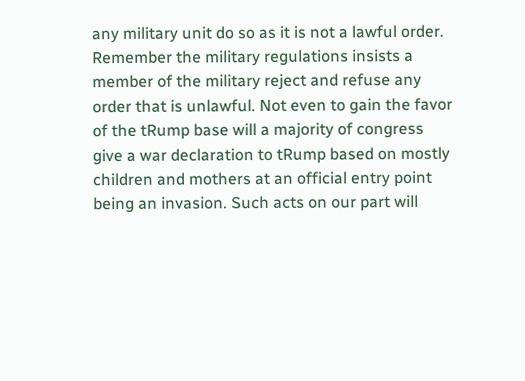any military unit do so as it is not a lawful order. Remember the military regulations insists a member of the military reject and refuse any order that is unlawful. Not even to gain the favor of the tRump base will a majority of congress give a war declaration to tRump based on mostly children and mothers at an official entry point being an invasion. Such acts on our part will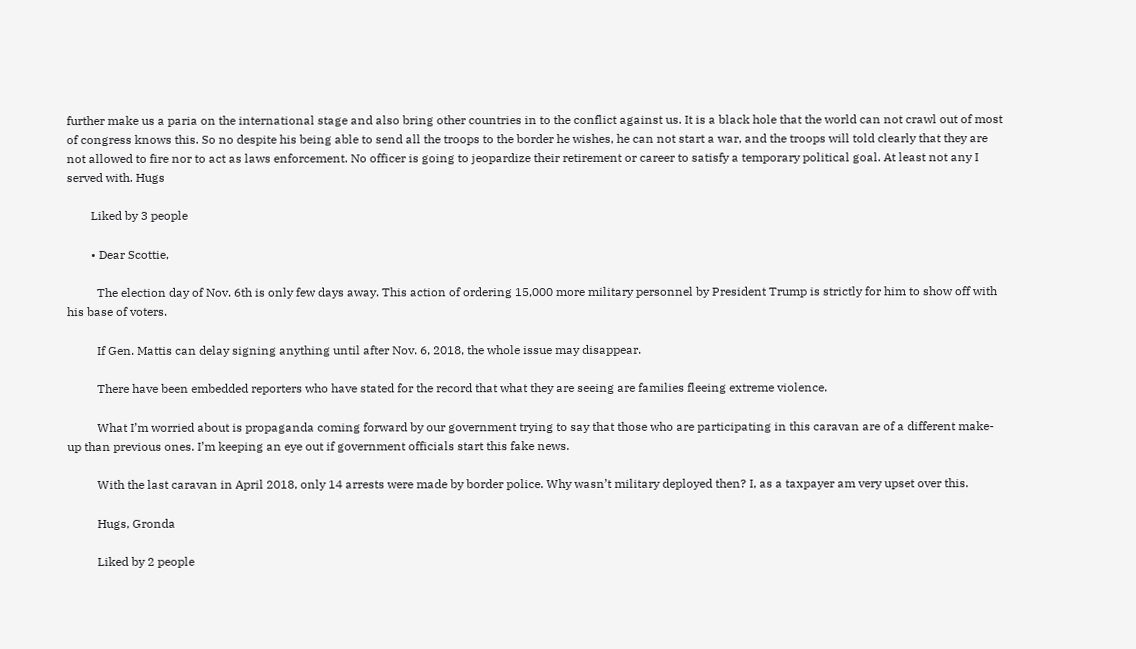further make us a paria on the international stage and also bring other countries in to the conflict against us. It is a black hole that the world can not crawl out of most of congress knows this. So no despite his being able to send all the troops to the border he wishes, he can not start a war, and the troops will told clearly that they are not allowed to fire nor to act as laws enforcement. No officer is going to jeopardize their retirement or career to satisfy a temporary political goal. At least not any I served with. Hugs

        Liked by 3 people

        • Dear Scottie,

          The election day of Nov. 6th is only few days away. This action of ordering 15,000 more military personnel by President Trump is strictly for him to show off with his base of voters.

          If Gen. Mattis can delay signing anything until after Nov. 6, 2018, the whole issue may disappear.

          There have been embedded reporters who have stated for the record that what they are seeing are families fleeing extreme violence.

          What I’m worried about is propaganda coming forward by our government trying to say that those who are participating in this caravan are of a different make-up than previous ones. I’m keeping an eye out if government officials start this fake news.

          With the last caravan in April 2018, only 14 arrests were made by border police. Why wasn’t military deployed then? I, as a taxpayer am very upset over this.

          Hugs, Gronda

          Liked by 2 people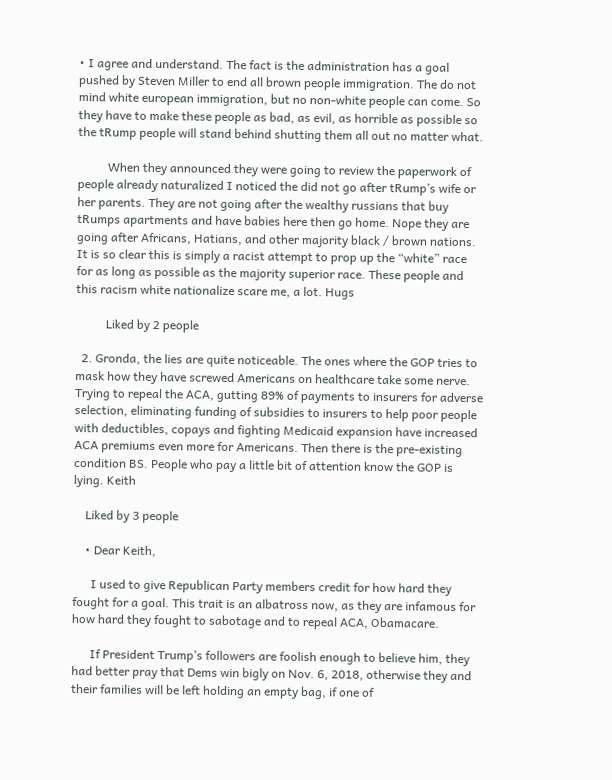• I agree and understand. The fact is the administration has a goal pushed by Steven Miller to end all brown people immigration. The do not mind white european immigration, but no non-white people can come. So they have to make these people as bad, as evil, as horrible as possible so the tRump people will stand behind shutting them all out no matter what.

          When they announced they were going to review the paperwork of people already naturalized I noticed the did not go after tRump’s wife or her parents. They are not going after the wealthy russians that buy tRumps apartments and have babies here then go home. Nope they are going after Africans, Hatians, and other majority black / brown nations. It is so clear this is simply a racist attempt to prop up the “white” race for as long as possible as the majority superior race. These people and this racism white nationalize scare me, a lot. Hugs

          Liked by 2 people

  2. Gronda, the lies are quite noticeable. The ones where the GOP tries to mask how they have screwed Americans on healthcare take some nerve. Trying to repeal the ACA, gutting 89% of payments to insurers for adverse selection, eliminating funding of subsidies to insurers to help poor people with deductibles, copays and fighting Medicaid expansion have increased ACA premiums even more for Americans. Then there is the pre-existing condition BS. People who pay a little bit of attention know the GOP is lying. Keith

    Liked by 3 people

    • Dear Keith,

      I used to give Republican Party members credit for how hard they fought for a goal. This trait is an albatross now, as they are infamous for how hard they fought to sabotage and to repeal ACA, Obamacare.

      If President Trump’s followers are foolish enough to believe him, they had better pray that Dems win bigly on Nov. 6, 2018, otherwise they and their families will be left holding an empty bag, if one of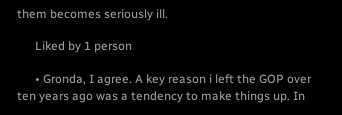them becomes seriously ill.

      Liked by 1 person

      • Gronda, I agree. A key reason i left the GOP over ten years ago was a tendency to make things up. In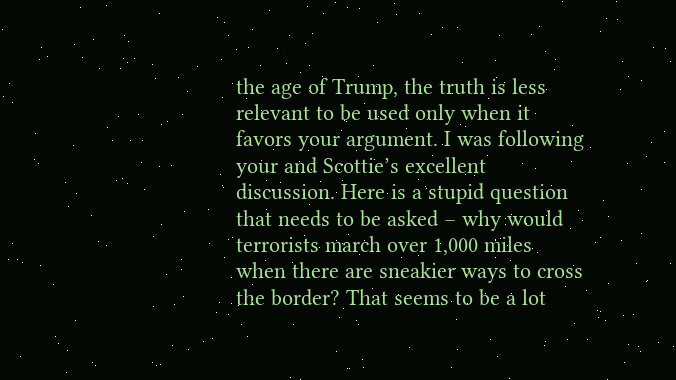the age of Trump, the truth is less relevant to be used only when it favors your argument. I was following your and Scottie’s excellent discussion. Here is a stupid question that needs to be asked – why would terrorists march over 1,000 miles when there are sneakier ways to cross the border? That seems to be a lot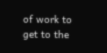of work to get to the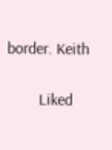border. Keith

        Liked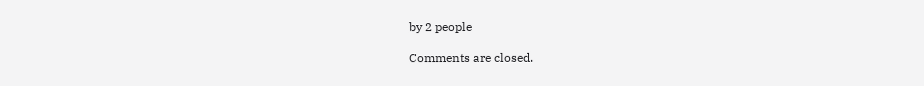by 2 people

Comments are closed.